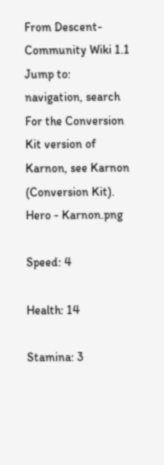From Descent-Community Wiki 1.1
Jump to: navigation, search
For the Conversion Kit version of Karnon, see Karnon (Conversion Kit).
Hero - Karnon.png

Speed: 4

Health: 14

Stamina: 3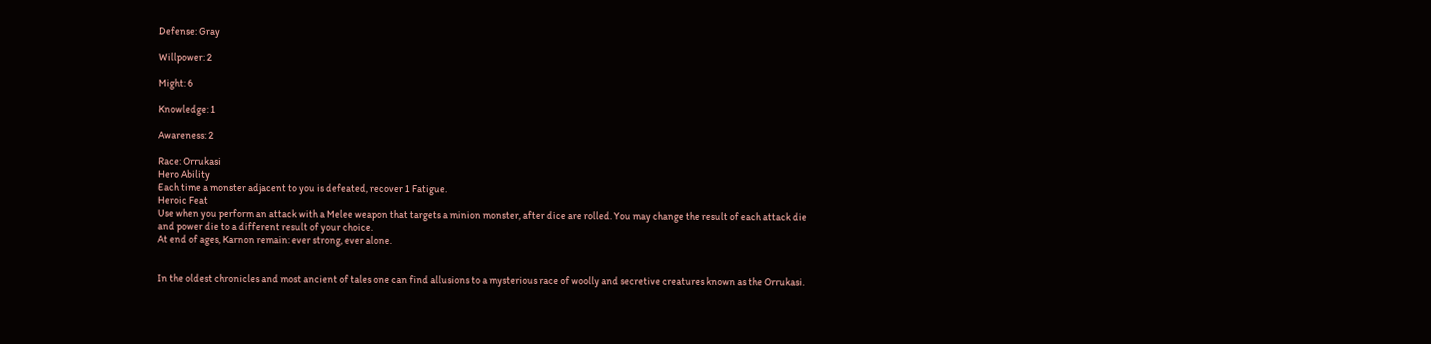Defense: Gray

Willpower: 2

Might: 6

Knowledge: 1

Awareness: 2

Race: Orrukasi
Hero Ability
Each time a monster adjacent to you is defeated, recover 1 Fatigue.
Heroic Feat
Use when you perform an attack with a Melee weapon that targets a minion monster, after dice are rolled. You may change the result of each attack die and power die to a different result of your choice.
At end of ages, Karnon remain: ever strong, ever alone.


In the oldest chronicles and most ancient of tales one can find allusions to a mysterious race of woolly and secretive creatures known as the Orrukasi.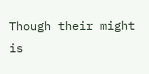Though their might is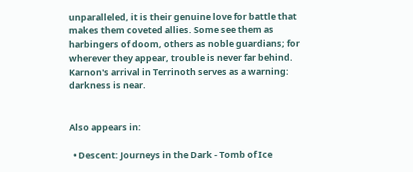unparalleled, it is their genuine love for battle that makes them coveted allies. Some see them as harbingers of doom, others as noble guardians; for wherever they appear, trouble is never far behind. Karnon's arrival in Terrinoth serves as a warning: darkness is near.


Also appears in:

  • Descent: Journeys in the Dark - Tomb of Ice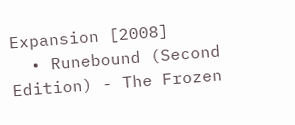Expansion [2008]
  • Runebound (Second Edition) - The Frozen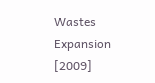Wastes Expansion [2009]